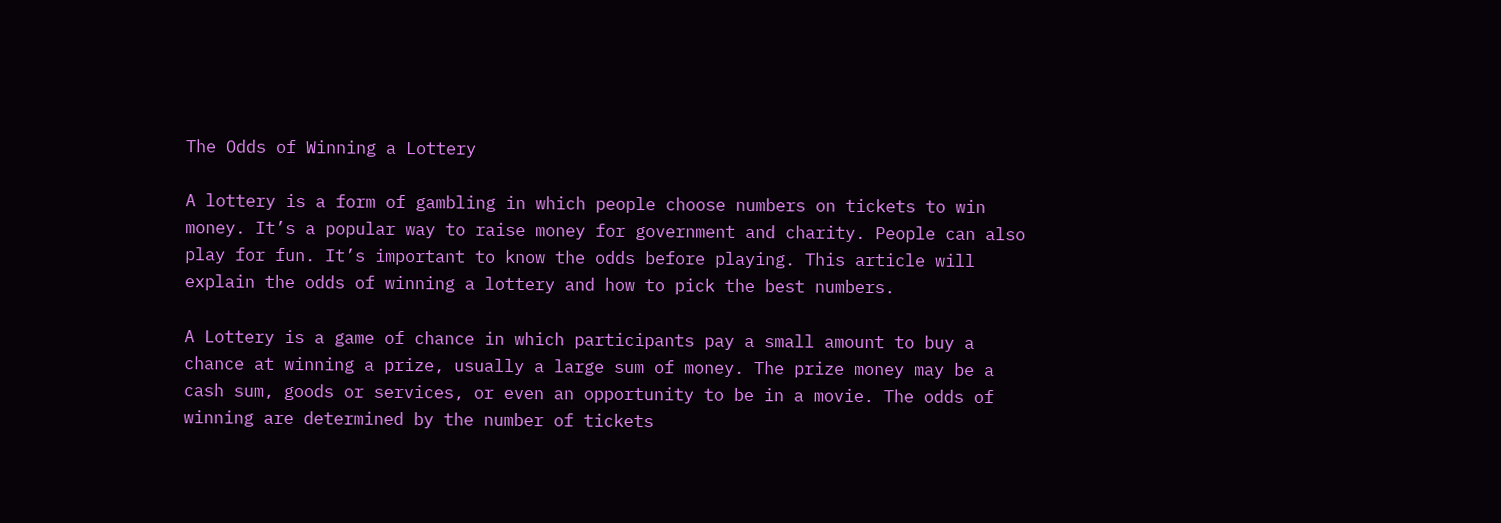The Odds of Winning a Lottery

A lottery is a form of gambling in which people choose numbers on tickets to win money. It’s a popular way to raise money for government and charity. People can also play for fun. It’s important to know the odds before playing. This article will explain the odds of winning a lottery and how to pick the best numbers.

A Lottery is a game of chance in which participants pay a small amount to buy a chance at winning a prize, usually a large sum of money. The prize money may be a cash sum, goods or services, or even an opportunity to be in a movie. The odds of winning are determined by the number of tickets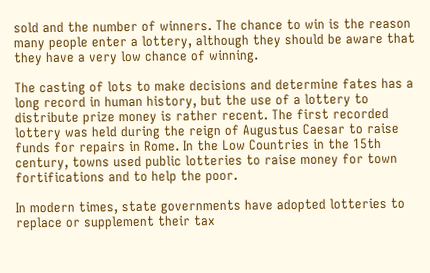sold and the number of winners. The chance to win is the reason many people enter a lottery, although they should be aware that they have a very low chance of winning.

The casting of lots to make decisions and determine fates has a long record in human history, but the use of a lottery to distribute prize money is rather recent. The first recorded lottery was held during the reign of Augustus Caesar to raise funds for repairs in Rome. In the Low Countries in the 15th century, towns used public lotteries to raise money for town fortifications and to help the poor.

In modern times, state governments have adopted lotteries to replace or supplement their tax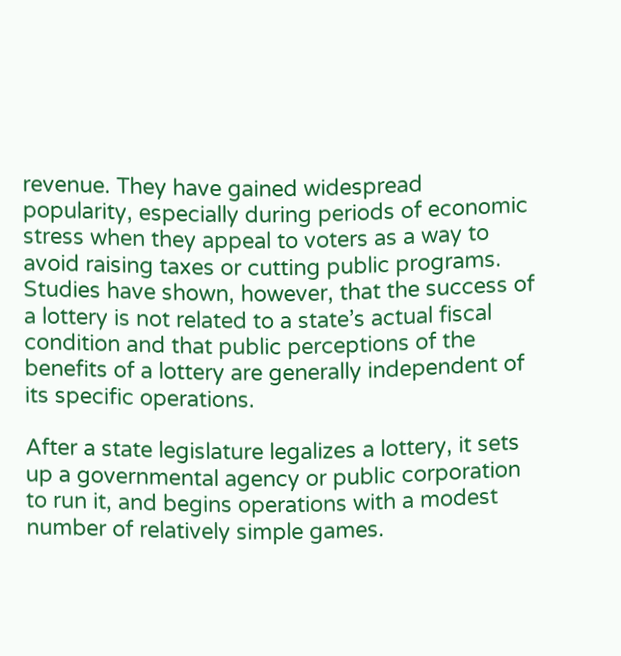revenue. They have gained widespread popularity, especially during periods of economic stress when they appeal to voters as a way to avoid raising taxes or cutting public programs. Studies have shown, however, that the success of a lottery is not related to a state’s actual fiscal condition and that public perceptions of the benefits of a lottery are generally independent of its specific operations.

After a state legislature legalizes a lottery, it sets up a governmental agency or public corporation to run it, and begins operations with a modest number of relatively simple games.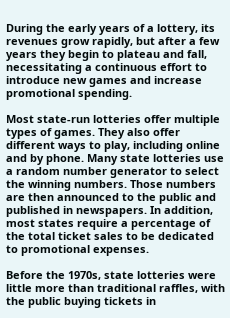During the early years of a lottery, its revenues grow rapidly, but after a few years they begin to plateau and fall, necessitating a continuous effort to introduce new games and increase promotional spending.

Most state-run lotteries offer multiple types of games. They also offer different ways to play, including online and by phone. Many state lotteries use a random number generator to select the winning numbers. Those numbers are then announced to the public and published in newspapers. In addition, most states require a percentage of the total ticket sales to be dedicated to promotional expenses.

Before the 1970s, state lotteries were little more than traditional raffles, with the public buying tickets in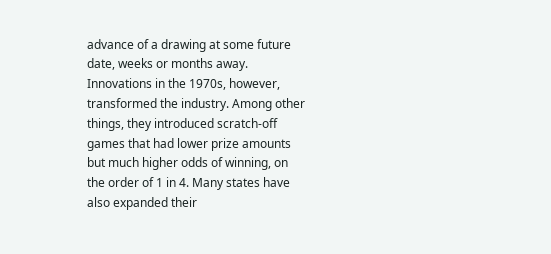advance of a drawing at some future date, weeks or months away. Innovations in the 1970s, however, transformed the industry. Among other things, they introduced scratch-off games that had lower prize amounts but much higher odds of winning, on the order of 1 in 4. Many states have also expanded their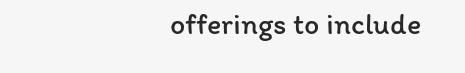offerings to include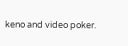keno and video poker.